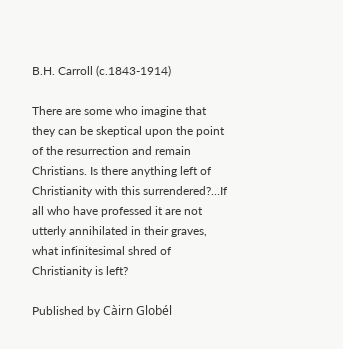B.H. Carroll (c.1843-1914)

There are some who imagine that they can be skeptical upon the point of the resurrection and remain Christians. Is there anything left of Christianity with this surrendered?…If all who have professed it are not utterly annihilated in their graves, what infinitesimal shred of Christianity is left?

Published by Càirn Globél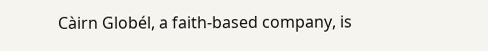Càirn Globél, a faith-based company, is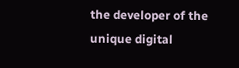the developer of the unique digital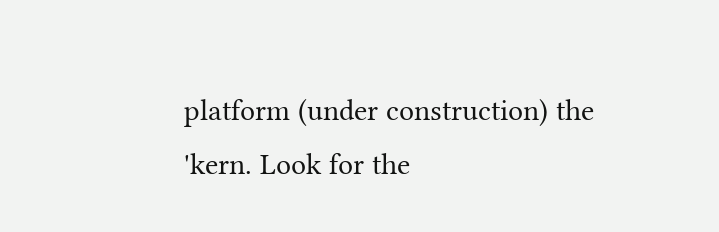platform (under construction) the 'kern. Look for the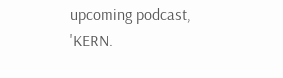upcoming podcast, 'KERN.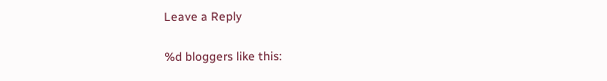Leave a Reply

%d bloggers like this: